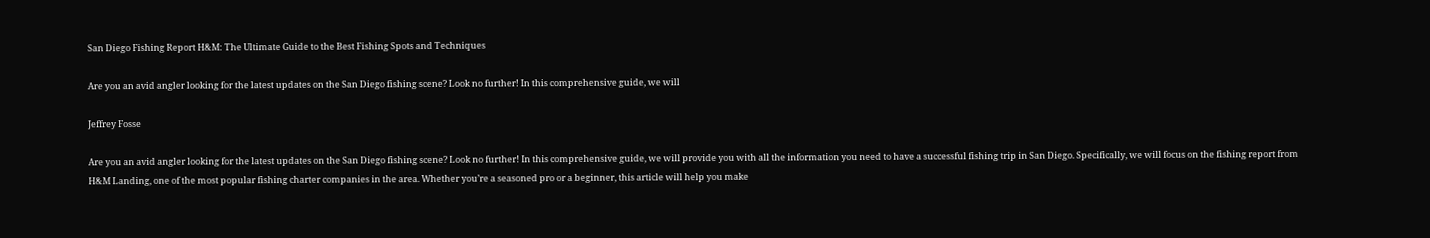San Diego Fishing Report H&M: The Ultimate Guide to the Best Fishing Spots and Techniques

Are you an avid angler looking for the latest updates on the San Diego fishing scene? Look no further! In this comprehensive guide, we will

Jeffrey Fosse

Are you an avid angler looking for the latest updates on the San Diego fishing scene? Look no further! In this comprehensive guide, we will provide you with all the information you need to have a successful fishing trip in San Diego. Specifically, we will focus on the fishing report from H&M Landing, one of the most popular fishing charter companies in the area. Whether you’re a seasoned pro or a beginner, this article will help you make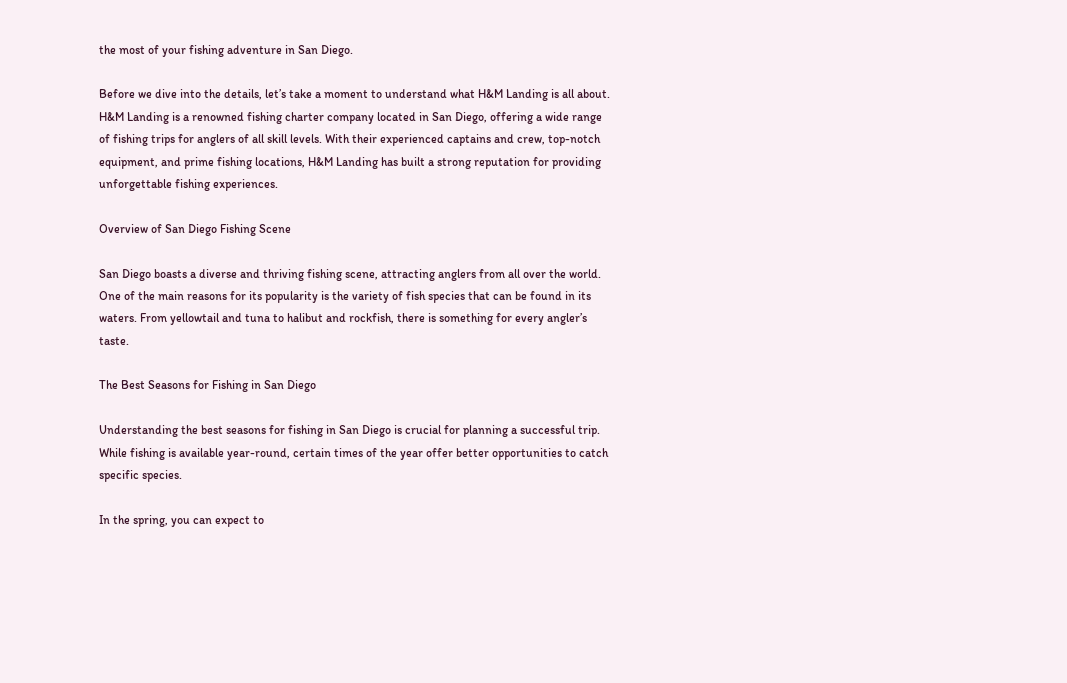the most of your fishing adventure in San Diego.

Before we dive into the details, let’s take a moment to understand what H&M Landing is all about. H&M Landing is a renowned fishing charter company located in San Diego, offering a wide range of fishing trips for anglers of all skill levels. With their experienced captains and crew, top-notch equipment, and prime fishing locations, H&M Landing has built a strong reputation for providing unforgettable fishing experiences.

Overview of San Diego Fishing Scene

San Diego boasts a diverse and thriving fishing scene, attracting anglers from all over the world. One of the main reasons for its popularity is the variety of fish species that can be found in its waters. From yellowtail and tuna to halibut and rockfish, there is something for every angler’s taste.

The Best Seasons for Fishing in San Diego

Understanding the best seasons for fishing in San Diego is crucial for planning a successful trip. While fishing is available year-round, certain times of the year offer better opportunities to catch specific species.

In the spring, you can expect to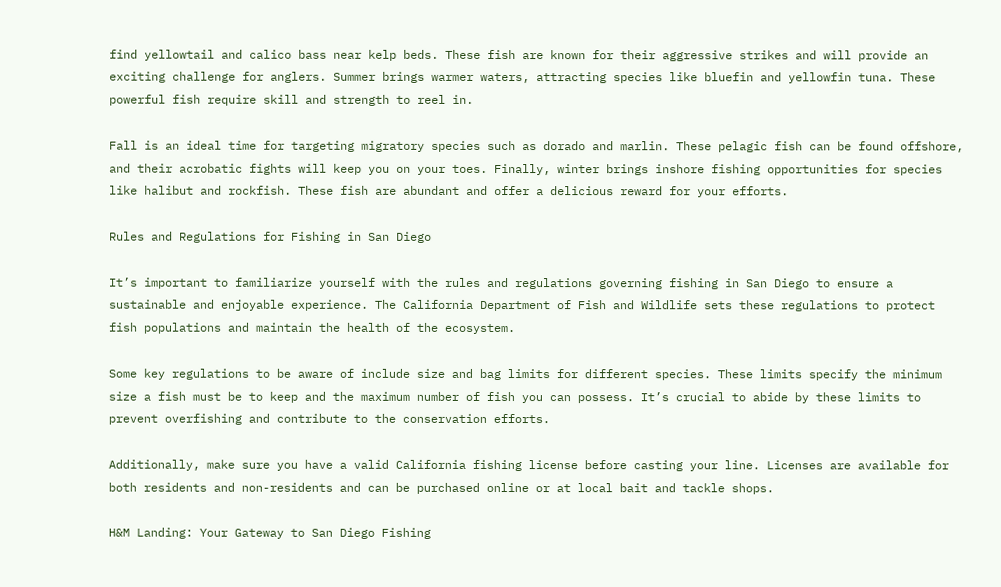find yellowtail and calico bass near kelp beds. These fish are known for their aggressive strikes and will provide an exciting challenge for anglers. Summer brings warmer waters, attracting species like bluefin and yellowfin tuna. These powerful fish require skill and strength to reel in.

Fall is an ideal time for targeting migratory species such as dorado and marlin. These pelagic fish can be found offshore, and their acrobatic fights will keep you on your toes. Finally, winter brings inshore fishing opportunities for species like halibut and rockfish. These fish are abundant and offer a delicious reward for your efforts.

Rules and Regulations for Fishing in San Diego

It’s important to familiarize yourself with the rules and regulations governing fishing in San Diego to ensure a sustainable and enjoyable experience. The California Department of Fish and Wildlife sets these regulations to protect fish populations and maintain the health of the ecosystem.

Some key regulations to be aware of include size and bag limits for different species. These limits specify the minimum size a fish must be to keep and the maximum number of fish you can possess. It’s crucial to abide by these limits to prevent overfishing and contribute to the conservation efforts.

Additionally, make sure you have a valid California fishing license before casting your line. Licenses are available for both residents and non-residents and can be purchased online or at local bait and tackle shops.

H&M Landing: Your Gateway to San Diego Fishing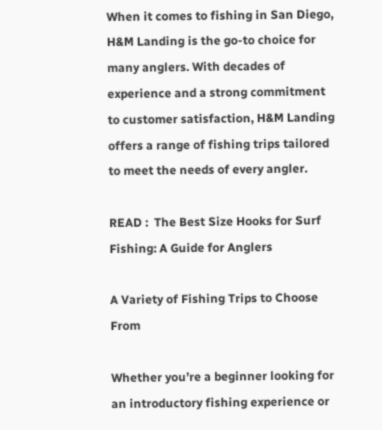When it comes to fishing in San Diego, H&M Landing is the go-to choice for many anglers. With decades of experience and a strong commitment to customer satisfaction, H&M Landing offers a range of fishing trips tailored to meet the needs of every angler.

READ :  The Best Size Hooks for Surf Fishing: A Guide for Anglers

A Variety of Fishing Trips to Choose From

Whether you’re a beginner looking for an introductory fishing experience or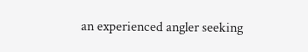an experienced angler seeking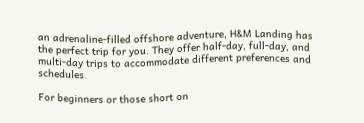an adrenaline-filled offshore adventure, H&M Landing has the perfect trip for you. They offer half-day, full-day, and multi-day trips to accommodate different preferences and schedules.

For beginners or those short on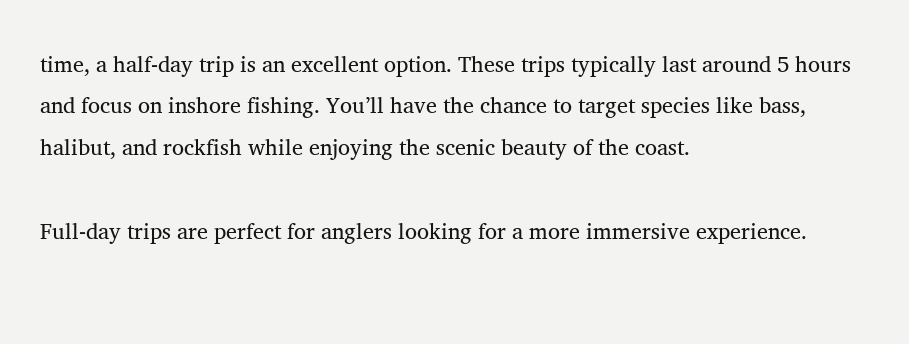time, a half-day trip is an excellent option. These trips typically last around 5 hours and focus on inshore fishing. You’ll have the chance to target species like bass, halibut, and rockfish while enjoying the scenic beauty of the coast.

Full-day trips are perfect for anglers looking for a more immersive experience.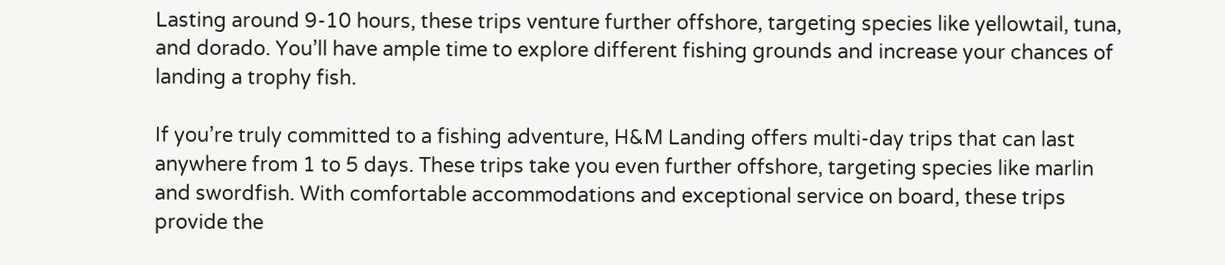Lasting around 9-10 hours, these trips venture further offshore, targeting species like yellowtail, tuna, and dorado. You’ll have ample time to explore different fishing grounds and increase your chances of landing a trophy fish.

If you’re truly committed to a fishing adventure, H&M Landing offers multi-day trips that can last anywhere from 1 to 5 days. These trips take you even further offshore, targeting species like marlin and swordfish. With comfortable accommodations and exceptional service on board, these trips provide the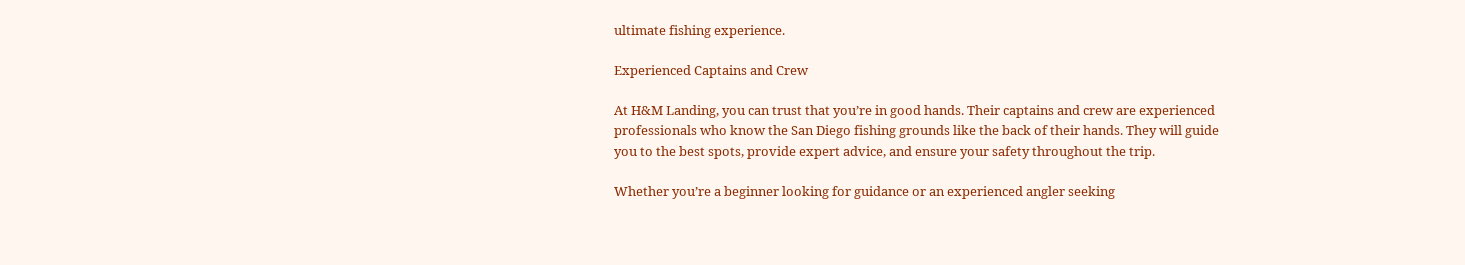ultimate fishing experience.

Experienced Captains and Crew

At H&M Landing, you can trust that you’re in good hands. Their captains and crew are experienced professionals who know the San Diego fishing grounds like the back of their hands. They will guide you to the best spots, provide expert advice, and ensure your safety throughout the trip.

Whether you’re a beginner looking for guidance or an experienced angler seeking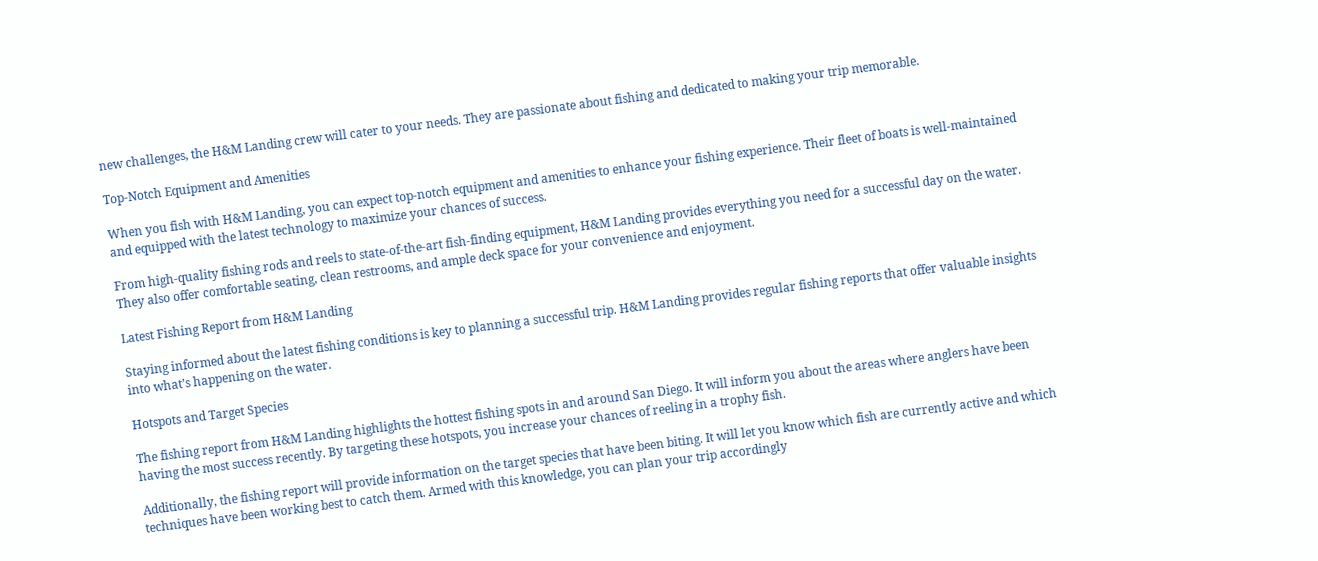new challenges, the H&M Landing crew will cater to your needs. They are passionate about fishing and dedicated to making your trip memorable.

Top-Notch Equipment and Amenities

When you fish with H&M Landing, you can expect top-notch equipment and amenities to enhance your fishing experience. Their fleet of boats is well-maintained and equipped with the latest technology to maximize your chances of success.

From high-quality fishing rods and reels to state-of-the-art fish-finding equipment, H&M Landing provides everything you need for a successful day on the water. They also offer comfortable seating, clean restrooms, and ample deck space for your convenience and enjoyment.

Latest Fishing Report from H&M Landing

Staying informed about the latest fishing conditions is key to planning a successful trip. H&M Landing provides regular fishing reports that offer valuable insights into what’s happening on the water.

Hotspots and Target Species

The fishing report from H&M Landing highlights the hottest fishing spots in and around San Diego. It will inform you about the areas where anglers have been having the most success recently. By targeting these hotspots, you increase your chances of reeling in a trophy fish.

Additionally, the fishing report will provide information on the target species that have been biting. It will let you know which fish are currently active and which techniques have been working best to catch them. Armed with this knowledge, you can plan your trip accordingly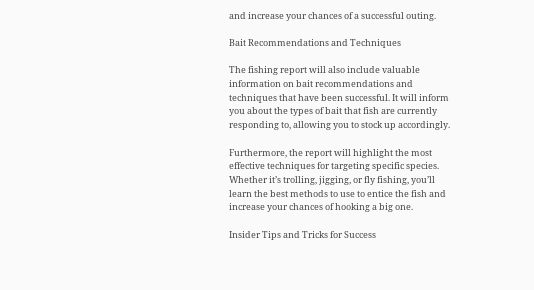and increase your chances of a successful outing.

Bait Recommendations and Techniques

The fishing report will also include valuable information on bait recommendations and techniques that have been successful. It will inform you about the types of bait that fish are currently responding to, allowing you to stock up accordingly.

Furthermore, the report will highlight the most effective techniques for targeting specific species. Whether it’s trolling, jigging, or fly fishing, you’ll learn the best methods to use to entice the fish and increase your chances of hooking a big one.

Insider Tips and Tricks for Success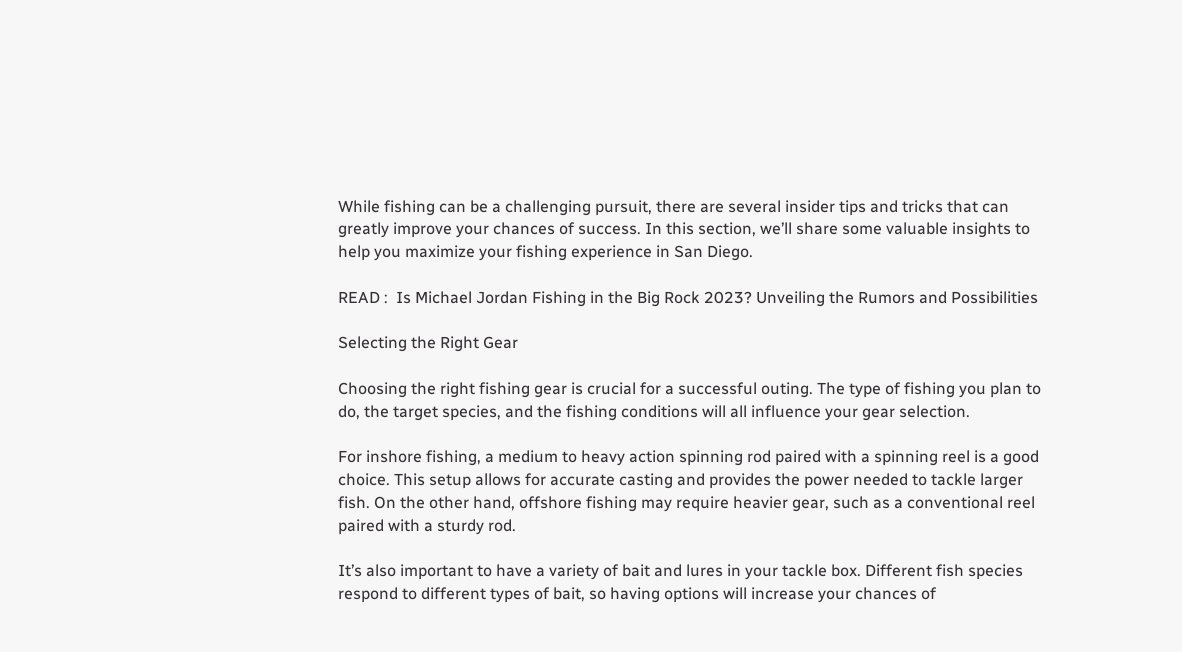While fishing can be a challenging pursuit, there are several insider tips and tricks that can greatly improve your chances of success. In this section, we’ll share some valuable insights to help you maximize your fishing experience in San Diego.

READ :  Is Michael Jordan Fishing in the Big Rock 2023? Unveiling the Rumors and Possibilities

Selecting the Right Gear

Choosing the right fishing gear is crucial for a successful outing. The type of fishing you plan to do, the target species, and the fishing conditions will all influence your gear selection.

For inshore fishing, a medium to heavy action spinning rod paired with a spinning reel is a good choice. This setup allows for accurate casting and provides the power needed to tackle larger fish. On the other hand, offshore fishing may require heavier gear, such as a conventional reel paired with a sturdy rod.

It’s also important to have a variety of bait and lures in your tackle box. Different fish species respond to different types of bait, so having options will increase your chances of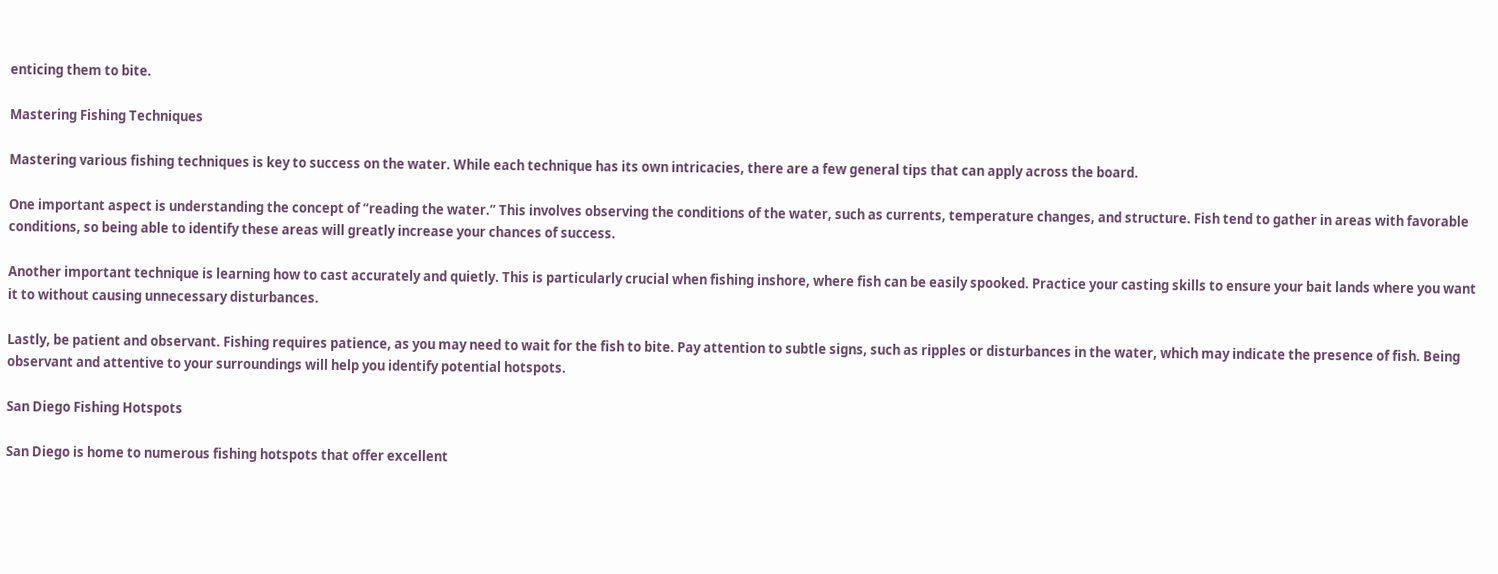enticing them to bite.

Mastering Fishing Techniques

Mastering various fishing techniques is key to success on the water. While each technique has its own intricacies, there are a few general tips that can apply across the board.

One important aspect is understanding the concept of “reading the water.” This involves observing the conditions of the water, such as currents, temperature changes, and structure. Fish tend to gather in areas with favorable conditions, so being able to identify these areas will greatly increase your chances of success.

Another important technique is learning how to cast accurately and quietly. This is particularly crucial when fishing inshore, where fish can be easily spooked. Practice your casting skills to ensure your bait lands where you want it to without causing unnecessary disturbances.

Lastly, be patient and observant. Fishing requires patience, as you may need to wait for the fish to bite. Pay attention to subtle signs, such as ripples or disturbances in the water, which may indicate the presence of fish. Being observant and attentive to your surroundings will help you identify potential hotspots.

San Diego Fishing Hotspots

San Diego is home to numerous fishing hotspots that offer excellent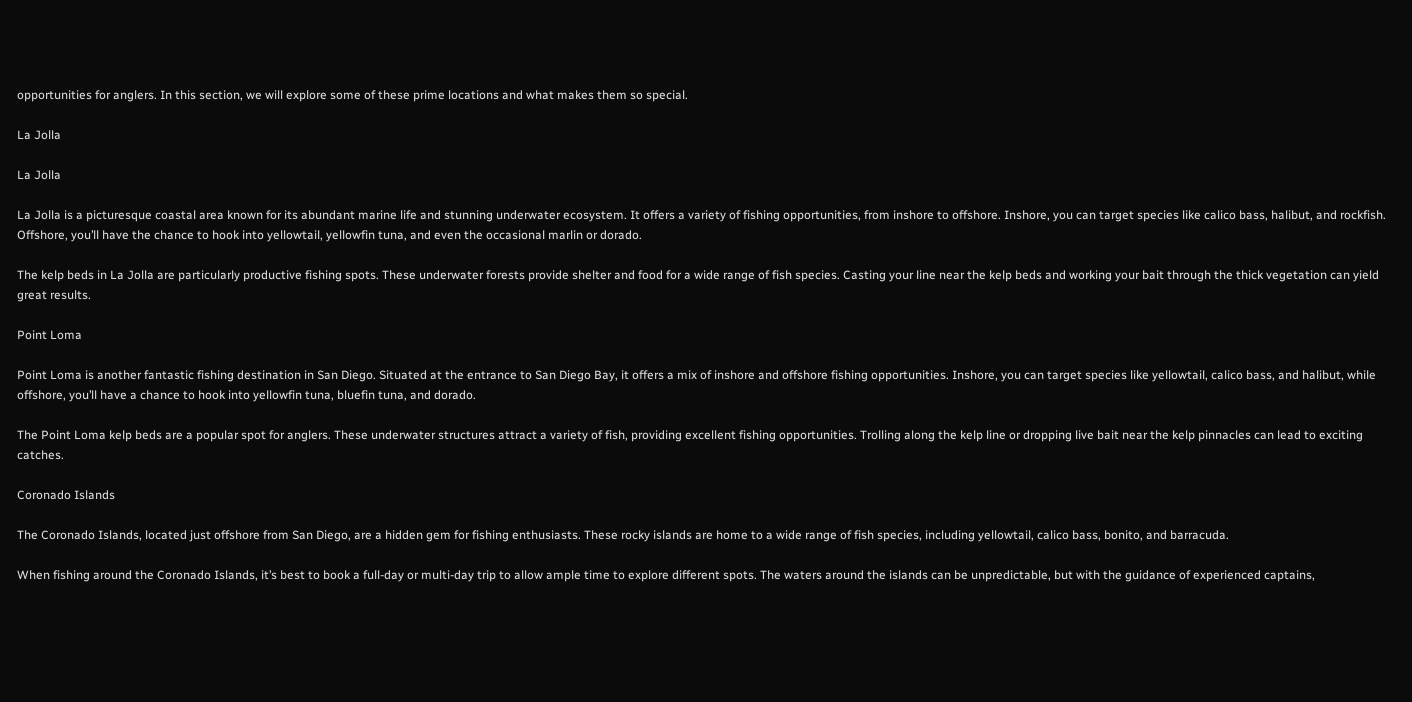opportunities for anglers. In this section, we will explore some of these prime locations and what makes them so special.

La Jolla

La Jolla

La Jolla is a picturesque coastal area known for its abundant marine life and stunning underwater ecosystem. It offers a variety of fishing opportunities, from inshore to offshore. Inshore, you can target species like calico bass, halibut, and rockfish. Offshore, you’ll have the chance to hook into yellowtail, yellowfin tuna, and even the occasional marlin or dorado.

The kelp beds in La Jolla are particularly productive fishing spots. These underwater forests provide shelter and food for a wide range of fish species. Casting your line near the kelp beds and working your bait through the thick vegetation can yield great results.

Point Loma

Point Loma is another fantastic fishing destination in San Diego. Situated at the entrance to San Diego Bay, it offers a mix of inshore and offshore fishing opportunities. Inshore, you can target species like yellowtail, calico bass, and halibut, while offshore, you’ll have a chance to hook into yellowfin tuna, bluefin tuna, and dorado.

The Point Loma kelp beds are a popular spot for anglers. These underwater structures attract a variety of fish, providing excellent fishing opportunities. Trolling along the kelp line or dropping live bait near the kelp pinnacles can lead to exciting catches.

Coronado Islands

The Coronado Islands, located just offshore from San Diego, are a hidden gem for fishing enthusiasts. These rocky islands are home to a wide range of fish species, including yellowtail, calico bass, bonito, and barracuda.

When fishing around the Coronado Islands, it’s best to book a full-day or multi-day trip to allow ample time to explore different spots. The waters around the islands can be unpredictable, but with the guidance of experienced captains,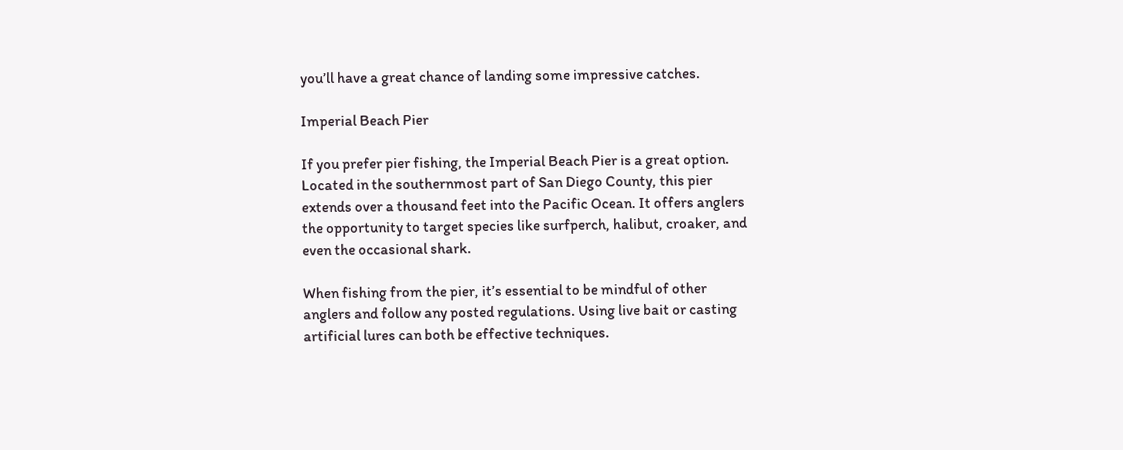you’ll have a great chance of landing some impressive catches.

Imperial Beach Pier

If you prefer pier fishing, the Imperial Beach Pier is a great option. Located in the southernmost part of San Diego County, this pier extends over a thousand feet into the Pacific Ocean. It offers anglers the opportunity to target species like surfperch, halibut, croaker, and even the occasional shark.

When fishing from the pier, it’s essential to be mindful of other anglers and follow any posted regulations. Using live bait or casting artificial lures can both be effective techniques.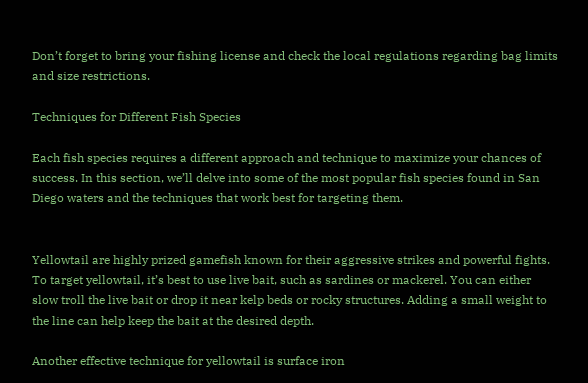Don’t forget to bring your fishing license and check the local regulations regarding bag limits and size restrictions.

Techniques for Different Fish Species

Each fish species requires a different approach and technique to maximize your chances of success. In this section, we’ll delve into some of the most popular fish species found in San Diego waters and the techniques that work best for targeting them.


Yellowtail are highly prized gamefish known for their aggressive strikes and powerful fights. To target yellowtail, it’s best to use live bait, such as sardines or mackerel. You can either slow troll the live bait or drop it near kelp beds or rocky structures. Adding a small weight to the line can help keep the bait at the desired depth.

Another effective technique for yellowtail is surface iron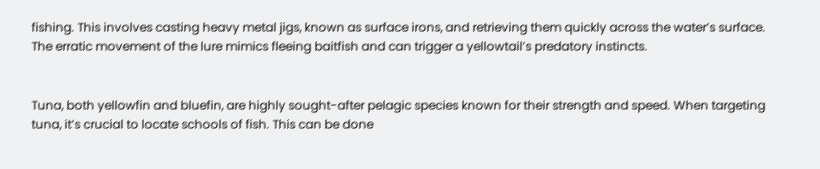fishing. This involves casting heavy metal jigs, known as surface irons, and retrieving them quickly across the water’s surface. The erratic movement of the lure mimics fleeing baitfish and can trigger a yellowtail’s predatory instincts.


Tuna, both yellowfin and bluefin, are highly sought-after pelagic species known for their strength and speed. When targeting tuna, it’s crucial to locate schools of fish. This can be done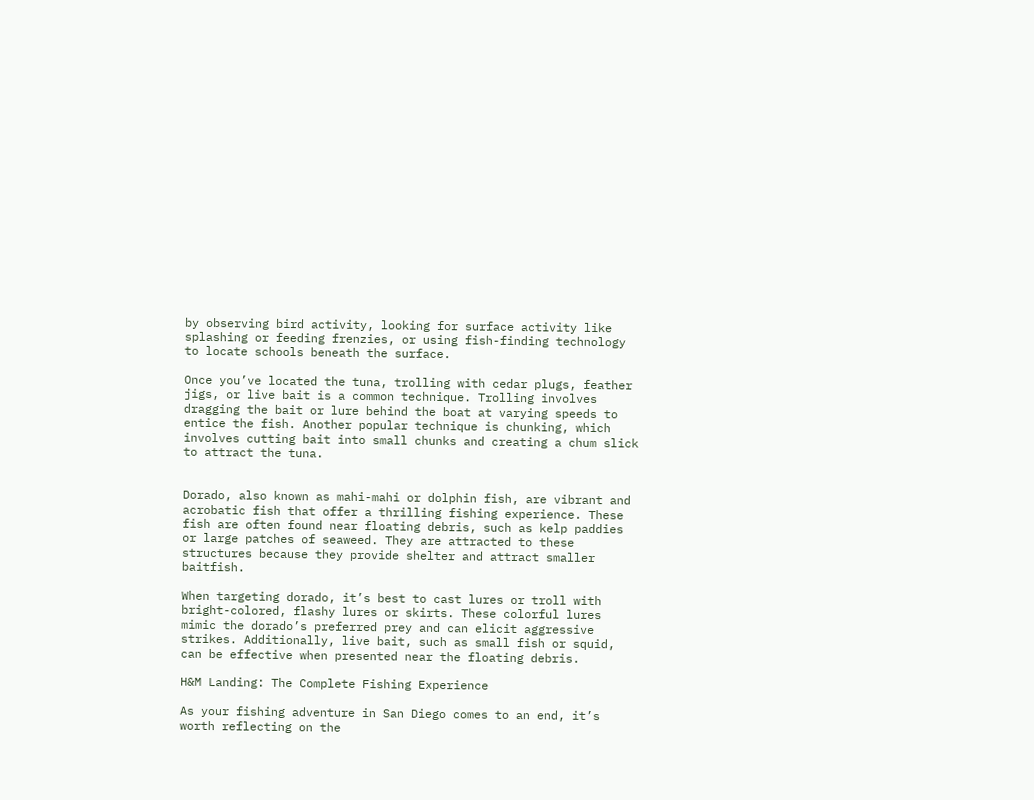by observing bird activity, looking for surface activity like splashing or feeding frenzies, or using fish-finding technology to locate schools beneath the surface.

Once you’ve located the tuna, trolling with cedar plugs, feather jigs, or live bait is a common technique. Trolling involves dragging the bait or lure behind the boat at varying speeds to entice the fish. Another popular technique is chunking, which involves cutting bait into small chunks and creating a chum slick to attract the tuna.


Dorado, also known as mahi-mahi or dolphin fish, are vibrant and acrobatic fish that offer a thrilling fishing experience. These fish are often found near floating debris, such as kelp paddies or large patches of seaweed. They are attracted to these structures because they provide shelter and attract smaller baitfish.

When targeting dorado, it’s best to cast lures or troll with bright-colored, flashy lures or skirts. These colorful lures mimic the dorado’s preferred prey and can elicit aggressive strikes. Additionally, live bait, such as small fish or squid, can be effective when presented near the floating debris.

H&M Landing: The Complete Fishing Experience

As your fishing adventure in San Diego comes to an end, it’s worth reflecting on the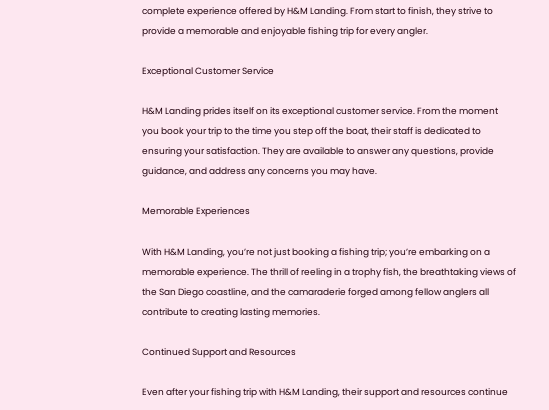complete experience offered by H&M Landing. From start to finish, they strive to provide a memorable and enjoyable fishing trip for every angler.

Exceptional Customer Service

H&M Landing prides itself on its exceptional customer service. From the moment you book your trip to the time you step off the boat, their staff is dedicated to ensuring your satisfaction. They are available to answer any questions, provide guidance, and address any concerns you may have.

Memorable Experiences

With H&M Landing, you’re not just booking a fishing trip; you’re embarking on a memorable experience. The thrill of reeling in a trophy fish, the breathtaking views of the San Diego coastline, and the camaraderie forged among fellow anglers all contribute to creating lasting memories.

Continued Support and Resources

Even after your fishing trip with H&M Landing, their support and resources continue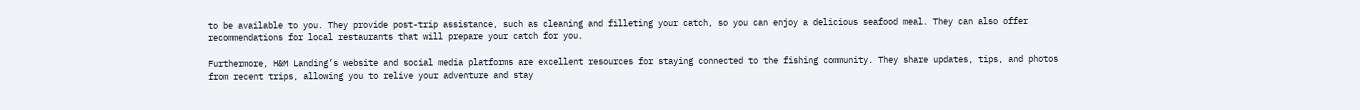to be available to you. They provide post-trip assistance, such as cleaning and filleting your catch, so you can enjoy a delicious seafood meal. They can also offer recommendations for local restaurants that will prepare your catch for you.

Furthermore, H&M Landing’s website and social media platforms are excellent resources for staying connected to the fishing community. They share updates, tips, and photos from recent trips, allowing you to relive your adventure and stay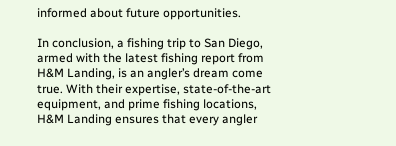informed about future opportunities.

In conclusion, a fishing trip to San Diego, armed with the latest fishing report from H&M Landing, is an angler’s dream come true. With their expertise, state-of-the-art equipment, and prime fishing locations, H&M Landing ensures that every angler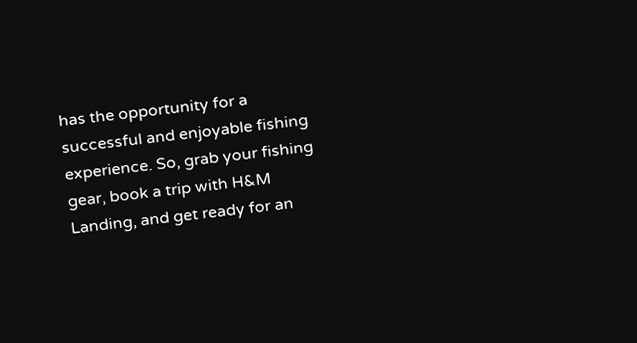has the opportunity for a successful and enjoyable fishing experience. So, grab your fishing gear, book a trip with H&M Landing, and get ready for an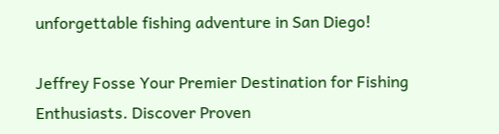unforgettable fishing adventure in San Diego!

Jeffrey Fosse Your Premier Destination for Fishing Enthusiasts. Discover Proven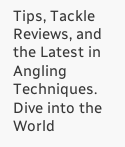Tips, Tackle Reviews, and the Latest in Angling Techniques. Dive into the World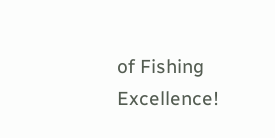of Fishing Excellence!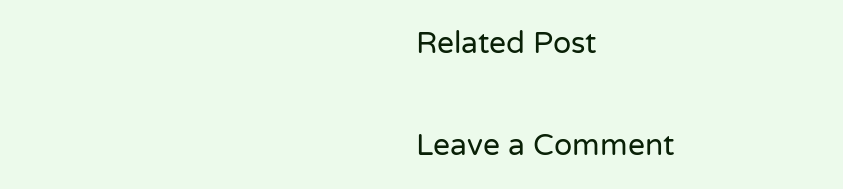Related Post

Leave a Comment